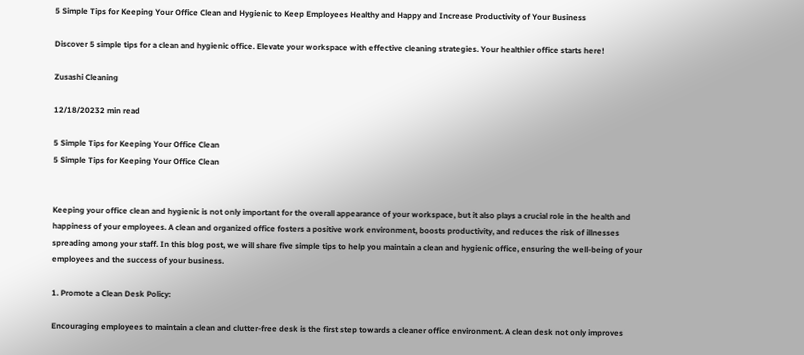5 Simple Tips for Keeping Your Office Clean and Hygienic to Keep Employees Healthy and Happy and Increase Productivity of Your Business

Discover 5 simple tips for a clean and hygienic office. Elevate your workspace with effective cleaning strategies. Your healthier office starts here!

Zusashi Cleaning

12/18/20232 min read

5 Simple Tips for Keeping Your Office Clean
5 Simple Tips for Keeping Your Office Clean


Keeping your office clean and hygienic is not only important for the overall appearance of your workspace, but it also plays a crucial role in the health and happiness of your employees. A clean and organized office fosters a positive work environment, boosts productivity, and reduces the risk of illnesses spreading among your staff. In this blog post, we will share five simple tips to help you maintain a clean and hygienic office, ensuring the well-being of your employees and the success of your business.

1. Promote a Clean Desk Policy:

Encouraging employees to maintain a clean and clutter-free desk is the first step towards a cleaner office environment. A clean desk not only improves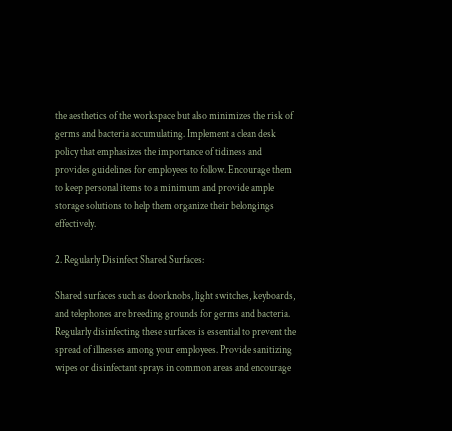the aesthetics of the workspace but also minimizes the risk of germs and bacteria accumulating. Implement a clean desk policy that emphasizes the importance of tidiness and provides guidelines for employees to follow. Encourage them to keep personal items to a minimum and provide ample storage solutions to help them organize their belongings effectively.

2. Regularly Disinfect Shared Surfaces:

Shared surfaces such as doorknobs, light switches, keyboards, and telephones are breeding grounds for germs and bacteria. Regularly disinfecting these surfaces is essential to prevent the spread of illnesses among your employees. Provide sanitizing wipes or disinfectant sprays in common areas and encourage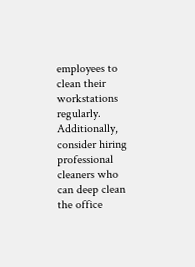employees to clean their workstations regularly. Additionally, consider hiring professional cleaners who can deep clean the office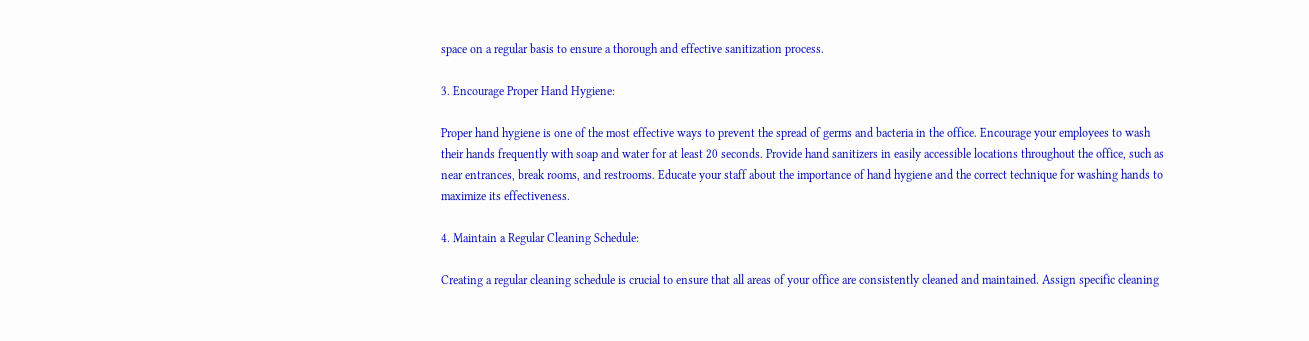space on a regular basis to ensure a thorough and effective sanitization process.

3. Encourage Proper Hand Hygiene:

Proper hand hygiene is one of the most effective ways to prevent the spread of germs and bacteria in the office. Encourage your employees to wash their hands frequently with soap and water for at least 20 seconds. Provide hand sanitizers in easily accessible locations throughout the office, such as near entrances, break rooms, and restrooms. Educate your staff about the importance of hand hygiene and the correct technique for washing hands to maximize its effectiveness.

4. Maintain a Regular Cleaning Schedule:

Creating a regular cleaning schedule is crucial to ensure that all areas of your office are consistently cleaned and maintained. Assign specific cleaning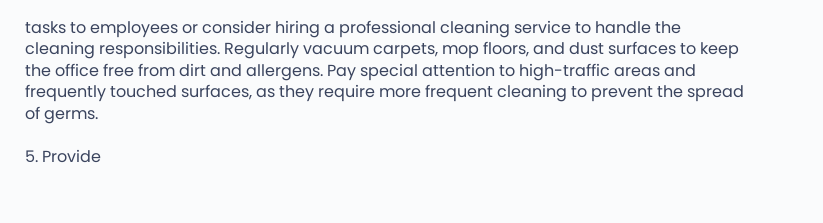tasks to employees or consider hiring a professional cleaning service to handle the cleaning responsibilities. Regularly vacuum carpets, mop floors, and dust surfaces to keep the office free from dirt and allergens. Pay special attention to high-traffic areas and frequently touched surfaces, as they require more frequent cleaning to prevent the spread of germs.

5. Provide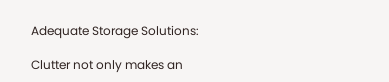Adequate Storage Solutions:

Clutter not only makes an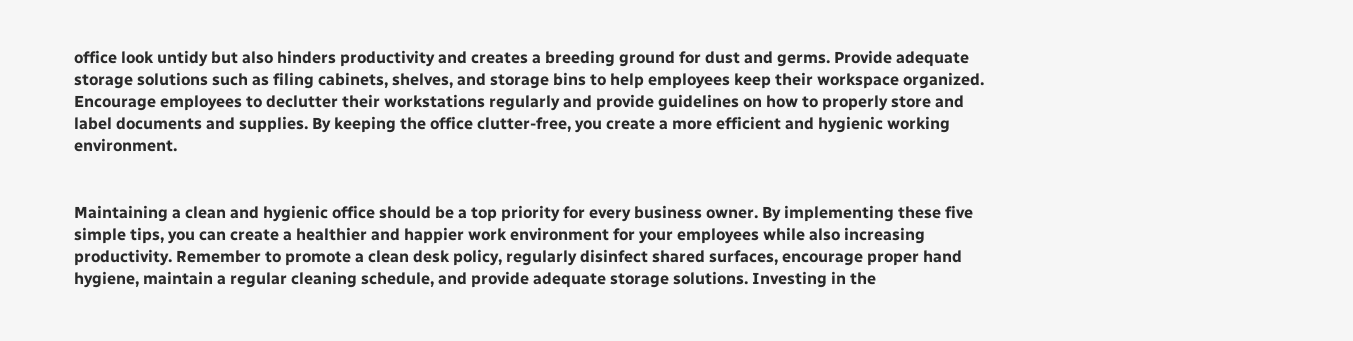office look untidy but also hinders productivity and creates a breeding ground for dust and germs. Provide adequate storage solutions such as filing cabinets, shelves, and storage bins to help employees keep their workspace organized. Encourage employees to declutter their workstations regularly and provide guidelines on how to properly store and label documents and supplies. By keeping the office clutter-free, you create a more efficient and hygienic working environment.


Maintaining a clean and hygienic office should be a top priority for every business owner. By implementing these five simple tips, you can create a healthier and happier work environment for your employees while also increasing productivity. Remember to promote a clean desk policy, regularly disinfect shared surfaces, encourage proper hand hygiene, maintain a regular cleaning schedule, and provide adequate storage solutions. Investing in the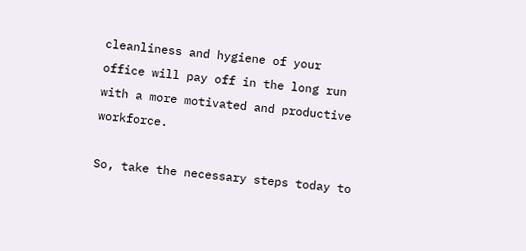cleanliness and hygiene of your office will pay off in the long run with a more motivated and productive workforce.

So, take the necessary steps today to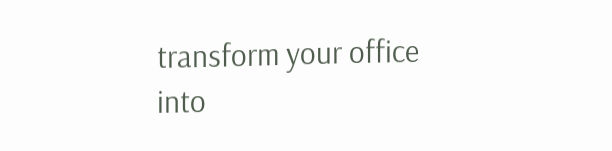transform your office into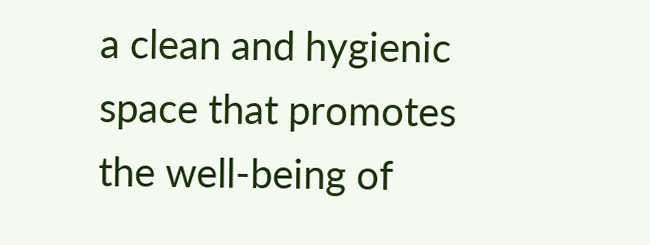a clean and hygienic space that promotes the well-being of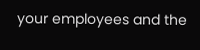your employees and the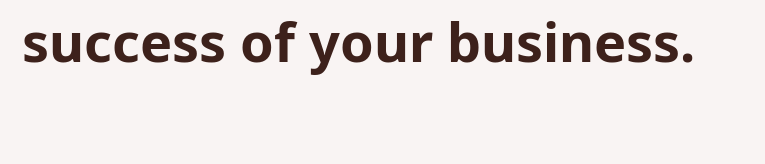success of your business.